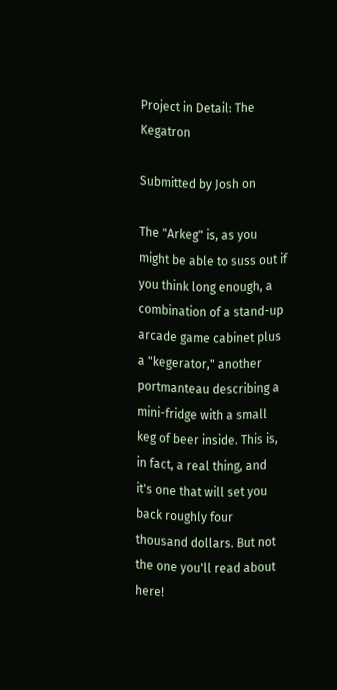Project in Detail: The Kegatron

Submitted by Josh on

The "Arkeg" is, as you might be able to suss out if you think long enough, a combination of a stand-up arcade game cabinet plus a "kegerator," another portmanteau describing a mini-fridge with a small keg of beer inside. This is, in fact, a real thing, and it's one that will set you back roughly four thousand dollars. But not the one you'll read about here!